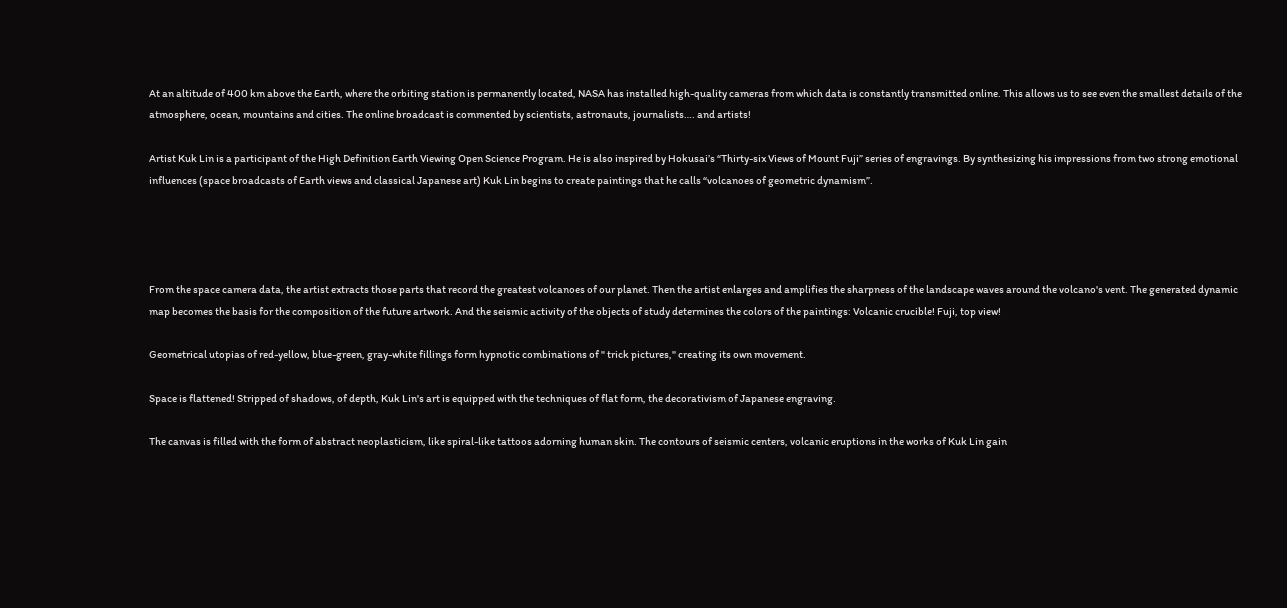At an altitude of 400 km above the Earth, where the orbiting station is permanently located, NASA has installed high-quality cameras from which data is constantly transmitted online. This allows us to see even the smallest details of the atmosphere, ocean, mountains and cities. The online broadcast is commented by scientists, astronauts, journalists…. and artists!

Artist Kuk Lin is a participant of the High Definition Earth Viewing Open Science Program. He is also inspired by Hokusai’s “Thirty-six Views of Mount Fuji” series of engravings. By synthesizing his impressions from two strong emotional influences (space broadcasts of Earth views and classical Japanese art) Kuk Lin begins to create paintings that he calls “volcanoes of geometric dynamism”.




From the space camera data, the artist extracts those parts that record the greatest volcanoes of our planet. Then the artist enlarges and amplifies the sharpness of the landscape waves around the volcano's vent. The generated dynamic map becomes the basis for the composition of the future artwork. And the seismic activity of the objects of study determines the colors of the paintings: Volcanic crucible! Fuji, top view!

Geometrical utopias of red-yellow, blue-green, gray-white fillings form hypnotic combinations of " trick pictures," creating its own movement.

Space is flattened! Stripped of shadows, of depth, Kuk Lin's art is equipped with the techniques of flat form, the decorativism of Japanese engraving.

The canvas is filled with the form of abstract neoplasticism, like spiral-like tattoos adorning human skin. The contours of seismic centers, volcanic eruptions in the works of Kuk Lin gain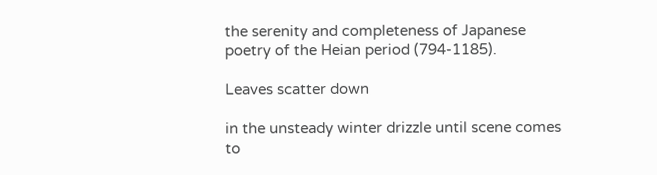the serenity and completeness of Japanese poetry of the Heian period (794-1185).

Leaves scatter down

in the unsteady winter drizzle until scene comes to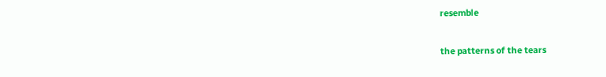resemble

the patterns of the tears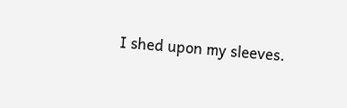I shed upon my sleeves.